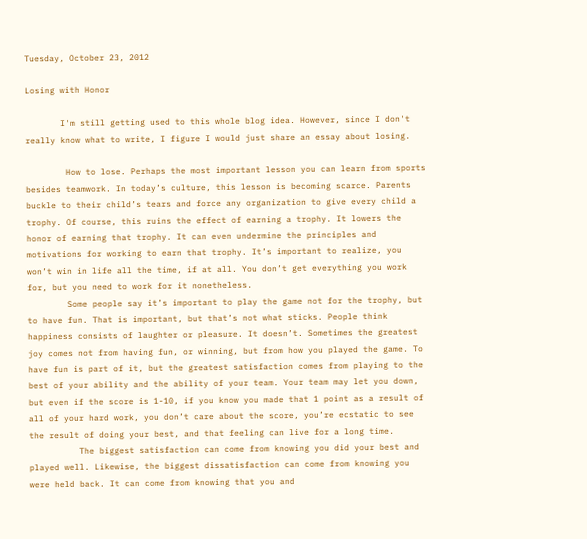Tuesday, October 23, 2012

Losing with Honor

       I'm still getting used to this whole blog idea. However, since I don't really know what to write, I figure I would just share an essay about losing.

        How to lose. Perhaps the most important lesson you can learn from sports besides teamwork. In today’s culture, this lesson is becoming scarce. Parents buckle to their child’s tears and force any organization to give every child a trophy. Of course, this ruins the effect of earning a trophy. It lowers the honor of earning that trophy. It can even undermine the principles and motivations for working to earn that trophy. It’s important to realize, you won’t win in life all the time, if at all. You don’t get everything you work for, but you need to work for it nonetheless.
        Some people say it’s important to play the game not for the trophy, but to have fun. That is important, but that’s not what sticks. People think happiness consists of laughter or pleasure. It doesn’t. Sometimes the greatest joy comes not from having fun, or winning, but from how you played the game. To have fun is part of it, but the greatest satisfaction comes from playing to the best of your ability and the ability of your team. Your team may let you down, but even if the score is 1-10, if you know you made that 1 point as a result of all of your hard work, you don’t care about the score, you’re ecstatic to see the result of doing your best, and that feeling can live for a long time.
          The biggest satisfaction can come from knowing you did your best and played well. Likewise, the biggest dissatisfaction can come from knowing you were held back. It can come from knowing that you and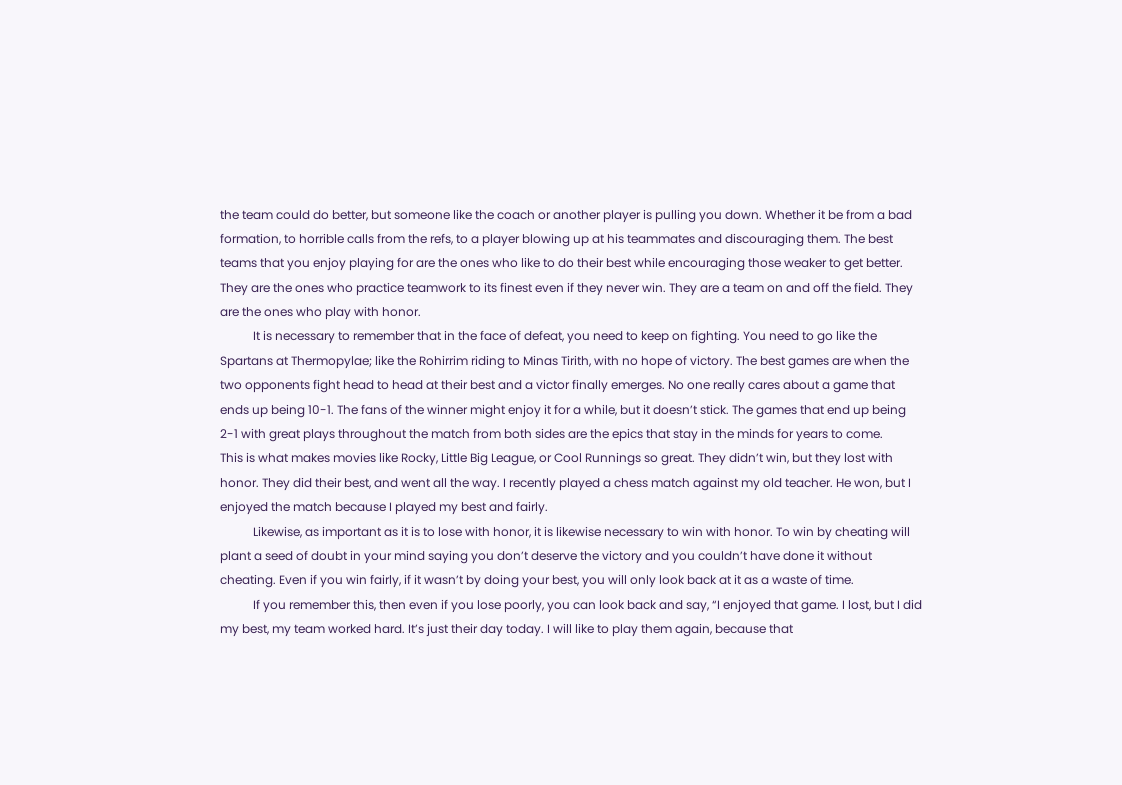the team could do better, but someone like the coach or another player is pulling you down. Whether it be from a bad formation, to horrible calls from the refs, to a player blowing up at his teammates and discouraging them. The best teams that you enjoy playing for are the ones who like to do their best while encouraging those weaker to get better. They are the ones who practice teamwork to its finest even if they never win. They are a team on and off the field. They are the ones who play with honor.
           It is necessary to remember that in the face of defeat, you need to keep on fighting. You need to go like the Spartans at Thermopylae; like the Rohirrim riding to Minas Tirith, with no hope of victory. The best games are when the two opponents fight head to head at their best and a victor finally emerges. No one really cares about a game that ends up being 10-1. The fans of the winner might enjoy it for a while, but it doesn’t stick. The games that end up being 2-1 with great plays throughout the match from both sides are the epics that stay in the minds for years to come.
This is what makes movies like Rocky, Little Big League, or Cool Runnings so great. They didn’t win, but they lost with honor. They did their best, and went all the way. I recently played a chess match against my old teacher. He won, but I enjoyed the match because I played my best and fairly.
           Likewise, as important as it is to lose with honor, it is likewise necessary to win with honor. To win by cheating will plant a seed of doubt in your mind saying you don’t deserve the victory and you couldn’t have done it without cheating. Even if you win fairly, if it wasn’t by doing your best, you will only look back at it as a waste of time.
           If you remember this, then even if you lose poorly, you can look back and say, “I enjoyed that game. I lost, but I did my best, my team worked hard. It’s just their day today. I will like to play them again, because that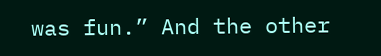was fun.” And the other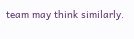team may think similarly.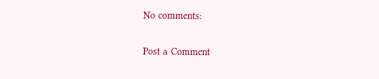No comments:

Post a Comment